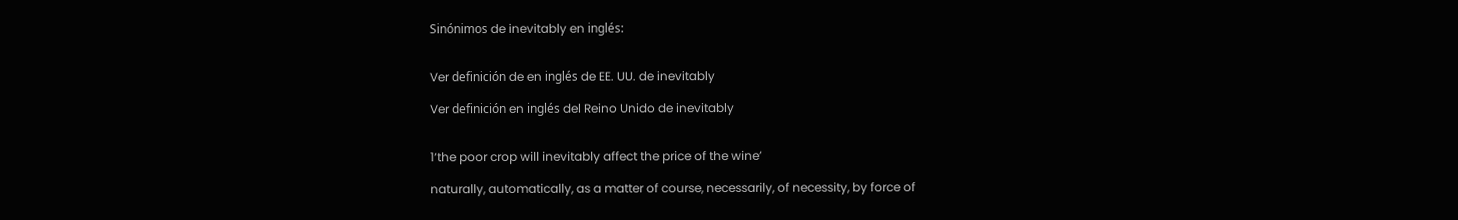Sinónimos de inevitably en inglés:


Ver definición de en inglés de EE. UU. de inevitably

Ver definición en inglés del Reino Unido de inevitably


1‘the poor crop will inevitably affect the price of the wine’

naturally, automatically, as a matter of course, necessarily, of necessity, by force of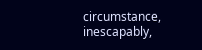circumstance, inescapably,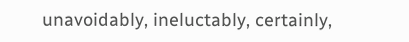unavoidably, ineluctably, certainly,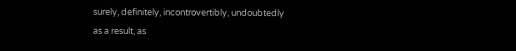surely, definitely, incontrovertibly, undoubtedly
as a result, as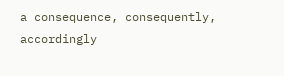a consequence, consequently, accordingly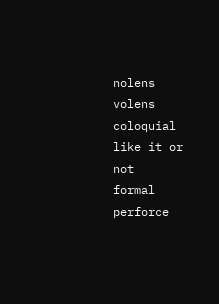nolens volens
coloquial like it or not
formal perforce